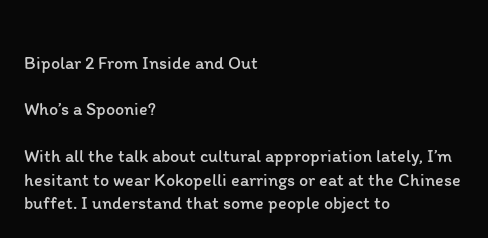Bipolar 2 From Inside and Out

Who’s a Spoonie?

With all the talk about cultural appropriation lately, I’m hesitant to wear Kokopelli earrings or eat at the Chinese buffet. I understand that some people object to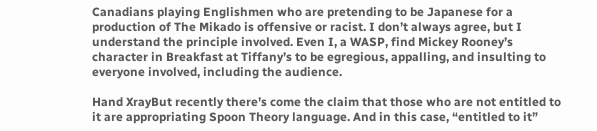Canadians playing Englishmen who are pretending to be Japanese for a production of The Mikado is offensive or racist. I don’t always agree, but I understand the principle involved. Even I, a WASP, find Mickey Rooney’s character in Breakfast at Tiffany’s to be egregious, appalling, and insulting to everyone involved, including the audience.

Hand XrayBut recently there’s come the claim that those who are not entitled to it are appropriating Spoon Theory language. And in this case, “entitled to it”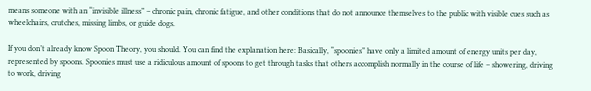means someone with an “invisible illness” – chronic pain, chronic fatigue, and other conditions that do not announce themselves to the public with visible cues such as wheelchairs, crutches, missing limbs, or guide dogs.

If you don’t already know Spoon Theory, you should. You can find the explanation here: Basically, “spoonies” have only a limited amount of energy units per day, represented by spoons. Spoonies must use a ridiculous amount of spoons to get through tasks that others accomplish normally in the course of life – showering, driving to work, driving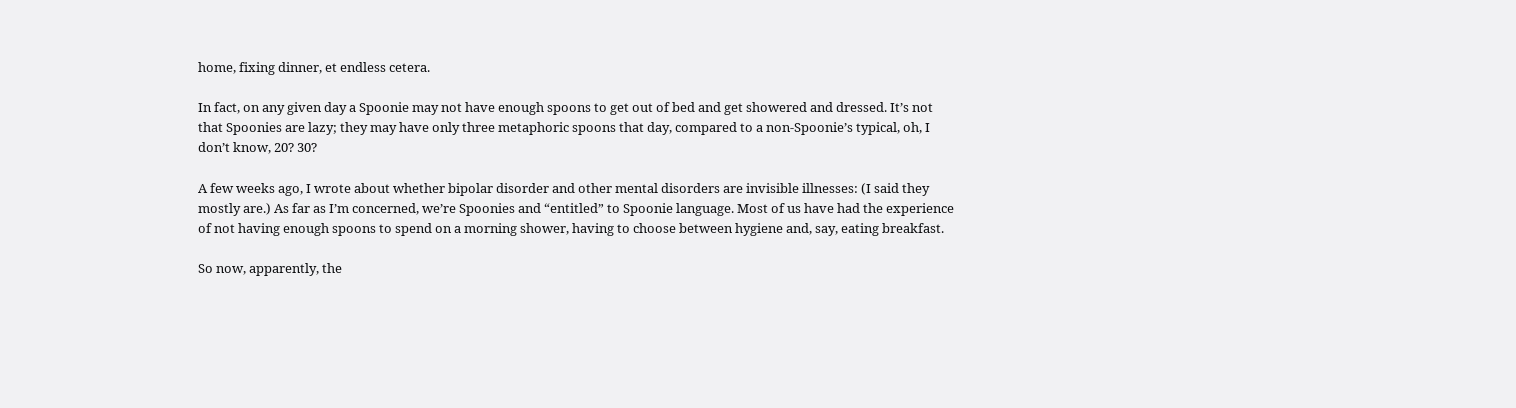home, fixing dinner, et endless cetera.

In fact, on any given day a Spoonie may not have enough spoons to get out of bed and get showered and dressed. It’s not that Spoonies are lazy; they may have only three metaphoric spoons that day, compared to a non-Spoonie’s typical, oh, I don’t know, 20? 30?

A few weeks ago, I wrote about whether bipolar disorder and other mental disorders are invisible illnesses: (I said they mostly are.) As far as I’m concerned, we’re Spoonies and “entitled” to Spoonie language. Most of us have had the experience of not having enough spoons to spend on a morning shower, having to choose between hygiene and, say, eating breakfast.

So now, apparently, the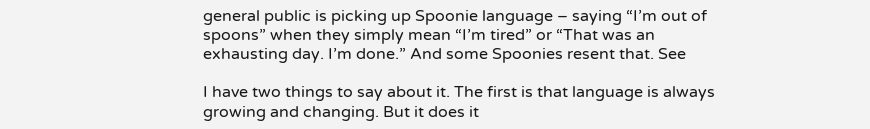general public is picking up Spoonie language – saying “I’m out of spoons” when they simply mean “I’m tired” or “That was an exhausting day. I’m done.” And some Spoonies resent that. See

I have two things to say about it. The first is that language is always growing and changing. But it does it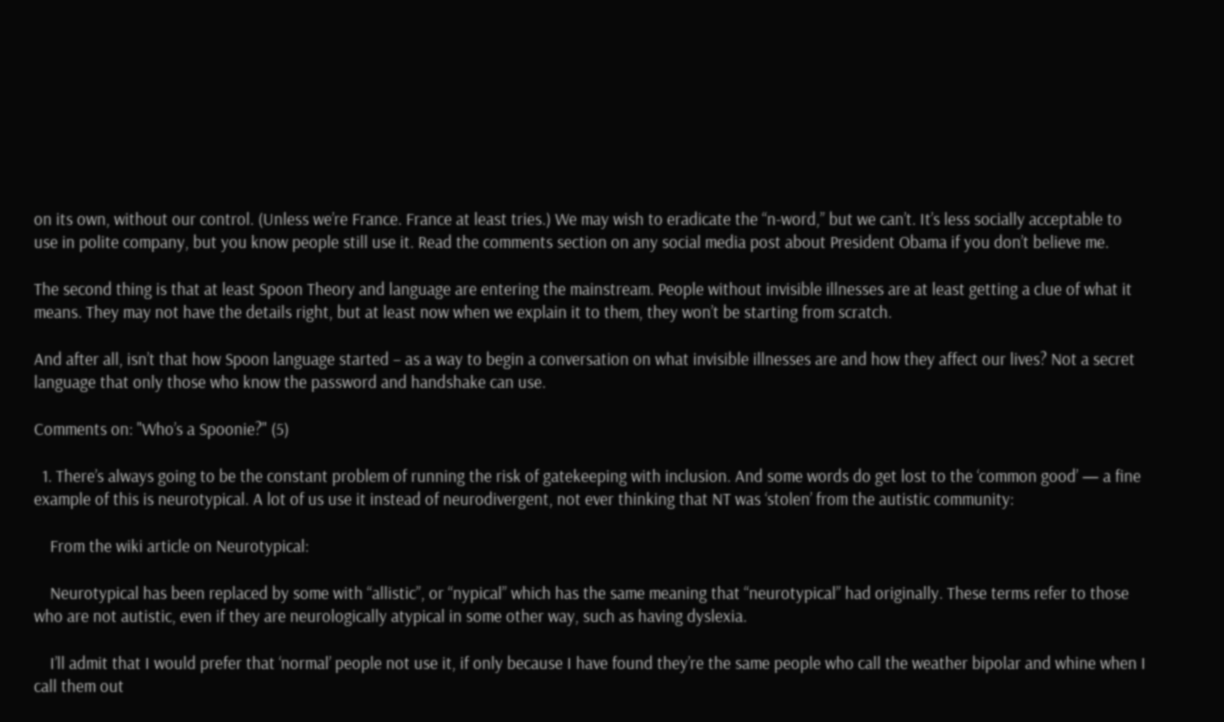on its own, without our control. (Unless we’re France. France at least tries.) We may wish to eradicate the “n-word,” but we can’t. It’s less socially acceptable to use in polite company, but you know people still use it. Read the comments section on any social media post about President Obama if you don’t believe me.

The second thing is that at least Spoon Theory and language are entering the mainstream. People without invisible illnesses are at least getting a clue of what it means. They may not have the details right, but at least now when we explain it to them, they won’t be starting from scratch.

And after all, isn’t that how Spoon language started – as a way to begin a conversation on what invisible illnesses are and how they affect our lives? Not a secret language that only those who know the password and handshake can use.

Comments on: "Who’s a Spoonie?" (5)

  1. There’s always going to be the constant problem of running the risk of gatekeeping with inclusion. And some words do get lost to the ‘common good’ — a fine example of this is neurotypical. A lot of us use it instead of neurodivergent, not ever thinking that NT was ‘stolen’ from the autistic community:

    From the wiki article on Neurotypical:

    Neurotypical has been replaced by some with “allistic”, or “nypical” which has the same meaning that “neurotypical” had originally. These terms refer to those who are not autistic, even if they are neurologically atypical in some other way, such as having dyslexia.

    I’ll admit that I would prefer that ‘normal’ people not use it, if only because I have found they’re the same people who call the weather bipolar and whine when I call them out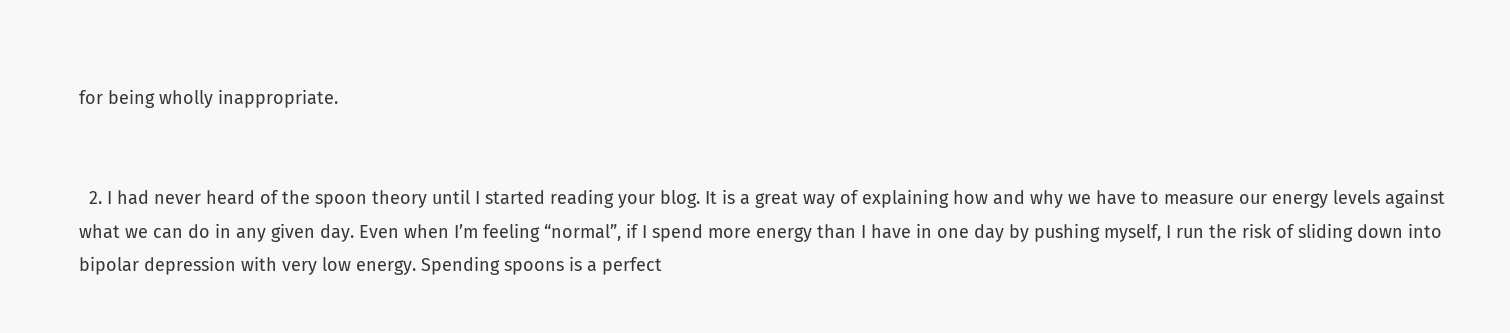for being wholly inappropriate.


  2. I had never heard of the spoon theory until I started reading your blog. It is a great way of explaining how and why we have to measure our energy levels against what we can do in any given day. Even when I’m feeling “normal”, if I spend more energy than I have in one day by pushing myself, I run the risk of sliding down into bipolar depression with very low energy. Spending spoons is a perfect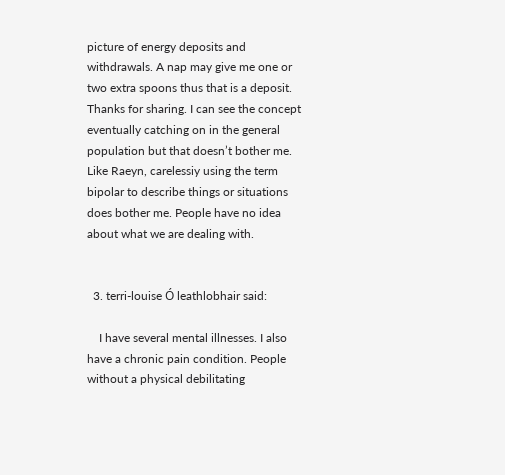picture of energy deposits and withdrawals. A nap may give me one or two extra spoons thus that is a deposit. Thanks for sharing. I can see the concept eventually catching on in the general population but that doesn’t bother me. Like Raeyn, carelessiy using the term bipolar to describe things or situations does bother me. People have no idea about what we are dealing with.


  3. terri-louise Ó leathlobhair said:

    I have several mental illnesses. I also have a chronic pain condition. People without a physical debilitating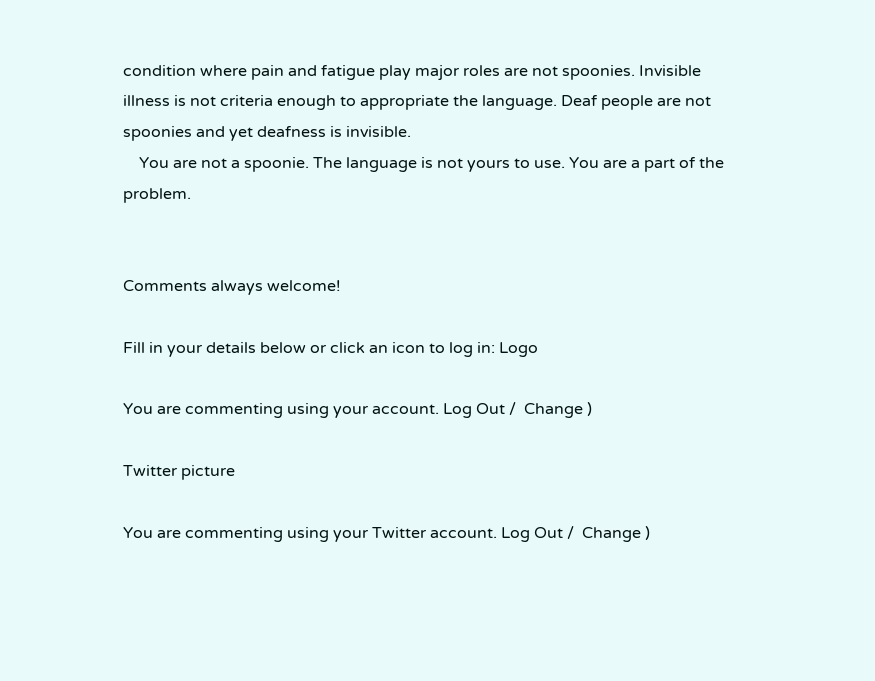condition where pain and fatigue play major roles are not spoonies. Invisible illness is not criteria enough to appropriate the language. Deaf people are not spoonies and yet deafness is invisible.
    You are not a spoonie. The language is not yours to use. You are a part of the problem.


Comments always welcome!

Fill in your details below or click an icon to log in: Logo

You are commenting using your account. Log Out /  Change )

Twitter picture

You are commenting using your Twitter account. Log Out /  Change )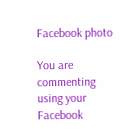Facebook photo

You are commenting using your Facebook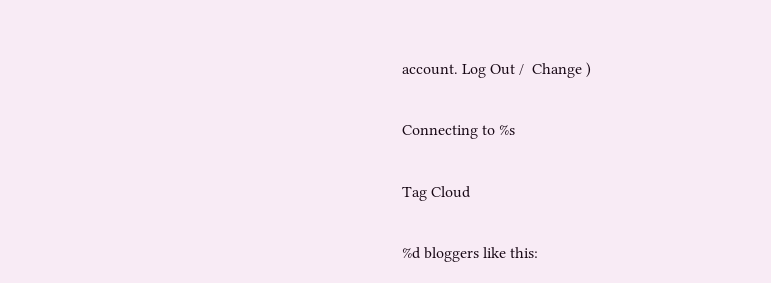account. Log Out /  Change )

Connecting to %s

Tag Cloud

%d bloggers like this: